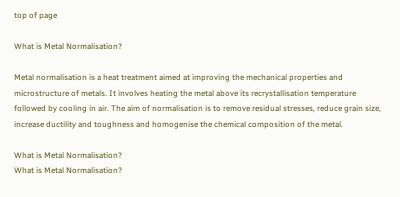top of page

What is Metal Normalisation?

Metal normalisation is a heat treatment aimed at improving the mechanical properties and microstructure of metals. It involves heating the metal above its recrystallisation temperature followed by cooling in air. The aim of normalisation is to remove residual stresses, reduce grain size, increase ductility and toughness and homogenise the chemical composition of the metal.

What is Metal Normalisation?
What is Metal Normalisation?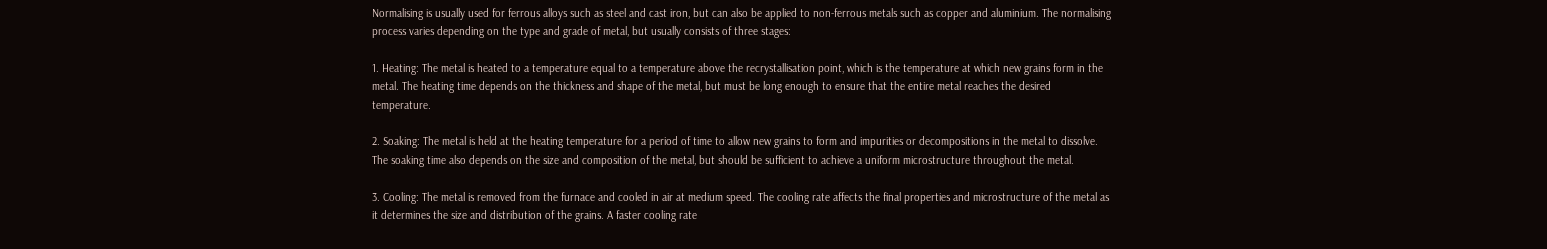Normalising is usually used for ferrous alloys such as steel and cast iron, but can also be applied to non-ferrous metals such as copper and aluminium. The normalising process varies depending on the type and grade of metal, but usually consists of three stages:

1. Heating: The metal is heated to a temperature equal to a temperature above the recrystallisation point, which is the temperature at which new grains form in the metal. The heating time depends on the thickness and shape of the metal, but must be long enough to ensure that the entire metal reaches the desired temperature.

2. Soaking: The metal is held at the heating temperature for a period of time to allow new grains to form and impurities or decompositions in the metal to dissolve. The soaking time also depends on the size and composition of the metal, but should be sufficient to achieve a uniform microstructure throughout the metal.

3. Cooling: The metal is removed from the furnace and cooled in air at medium speed. The cooling rate affects the final properties and microstructure of the metal as it determines the size and distribution of the grains. A faster cooling rate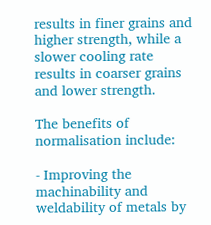results in finer grains and higher strength, while a slower cooling rate results in coarser grains and lower strength.

The benefits of normalisation include:

- Improving the machinability and weldability of metals by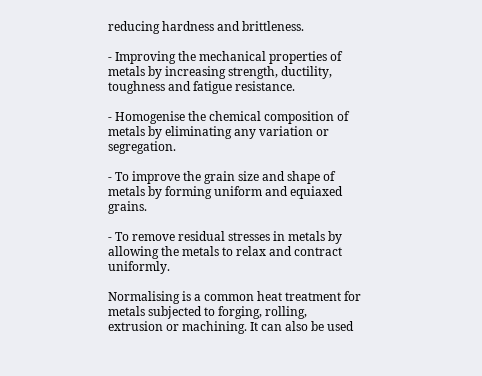reducing hardness and brittleness.

- Improving the mechanical properties of metals by increasing strength, ductility, toughness and fatigue resistance.

- Homogenise the chemical composition of metals by eliminating any variation or segregation.

- To improve the grain size and shape of metals by forming uniform and equiaxed grains.

- To remove residual stresses in metals by allowing the metals to relax and contract uniformly.

Normalising is a common heat treatment for metals subjected to forging, rolling, extrusion or machining. It can also be used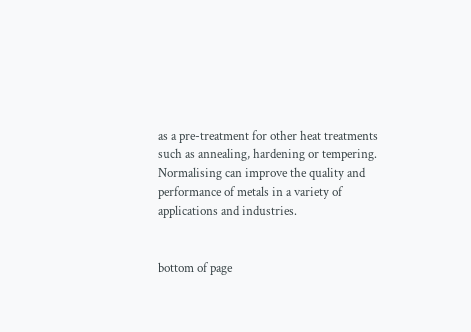as a pre-treatment for other heat treatments such as annealing, hardening or tempering. Normalising can improve the quality and performance of metals in a variety of applications and industries.


bottom of page